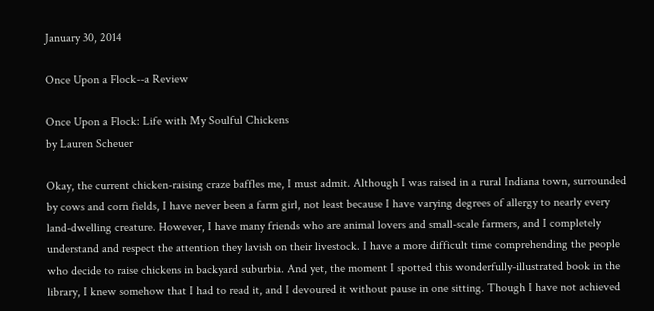January 30, 2014

Once Upon a Flock--a Review

Once Upon a Flock: Life with My Soulful Chickens
by Lauren Scheuer

Okay, the current chicken-raising craze baffles me, I must admit. Although I was raised in a rural Indiana town, surrounded by cows and corn fields, I have never been a farm girl, not least because I have varying degrees of allergy to nearly every land-dwelling creature. However, I have many friends who are animal lovers and small-scale farmers, and I completely understand and respect the attention they lavish on their livestock. I have a more difficult time comprehending the people who decide to raise chickens in backyard suburbia. And yet, the moment I spotted this wonderfully-illustrated book in the library, I knew somehow that I had to read it, and I devoured it without pause in one sitting. Though I have not achieved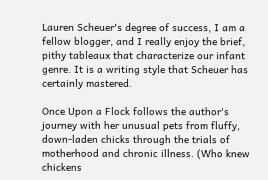Lauren Scheuer's degree of success, I am a fellow blogger, and I really enjoy the brief, pithy tableaux that characterize our infant genre. It is a writing style that Scheuer has certainly mastered.

Once Upon a Flock follows the author's journey with her unusual pets from fluffy, down-laden chicks through the trials of motherhood and chronic illness. (Who knew chickens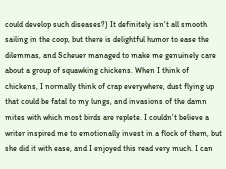could develop such diseases?) It definitely isn't all smooth sailing in the coop, but there is delightful humor to ease the dilemmas, and Scheuer managed to make me genuinely care about a group of squawking chickens. When I think of chickens, I normally think of crap everywhere, dust flying up that could be fatal to my lungs, and invasions of the damn mites with which most birds are replete. I couldn't believe a writer inspired me to emotionally invest in a flock of them, but she did it with ease, and I enjoyed this read very much. I can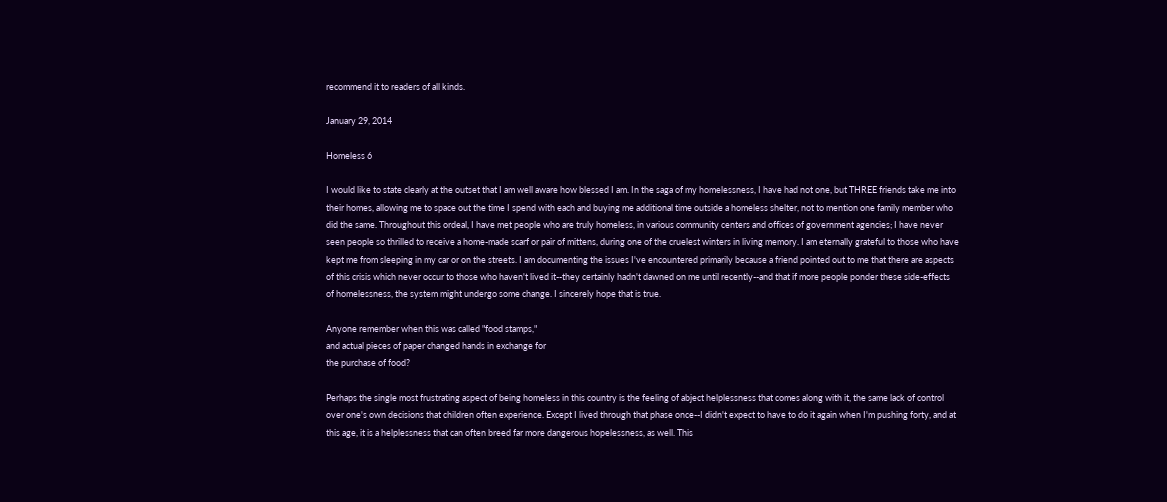recommend it to readers of all kinds.

January 29, 2014

Homeless 6

I would like to state clearly at the outset that I am well aware how blessed I am. In the saga of my homelessness, I have had not one, but THREE friends take me into their homes, allowing me to space out the time I spend with each and buying me additional time outside a homeless shelter, not to mention one family member who did the same. Throughout this ordeal, I have met people who are truly homeless, in various community centers and offices of government agencies; I have never seen people so thrilled to receive a home-made scarf or pair of mittens, during one of the cruelest winters in living memory. I am eternally grateful to those who have kept me from sleeping in my car or on the streets. I am documenting the issues I've encountered primarily because a friend pointed out to me that there are aspects of this crisis which never occur to those who haven't lived it--they certainly hadn't dawned on me until recently--and that if more people ponder these side-effects of homelessness, the system might undergo some change. I sincerely hope that is true.

Anyone remember when this was called "food stamps,"
and actual pieces of paper changed hands in exchange for
the purchase of food?

Perhaps the single most frustrating aspect of being homeless in this country is the feeling of abject helplessness that comes along with it, the same lack of control over one's own decisions that children often experience. Except I lived through that phase once--I didn't expect to have to do it again when I'm pushing forty, and at this age, it is a helplessness that can often breed far more dangerous hopelessness, as well. This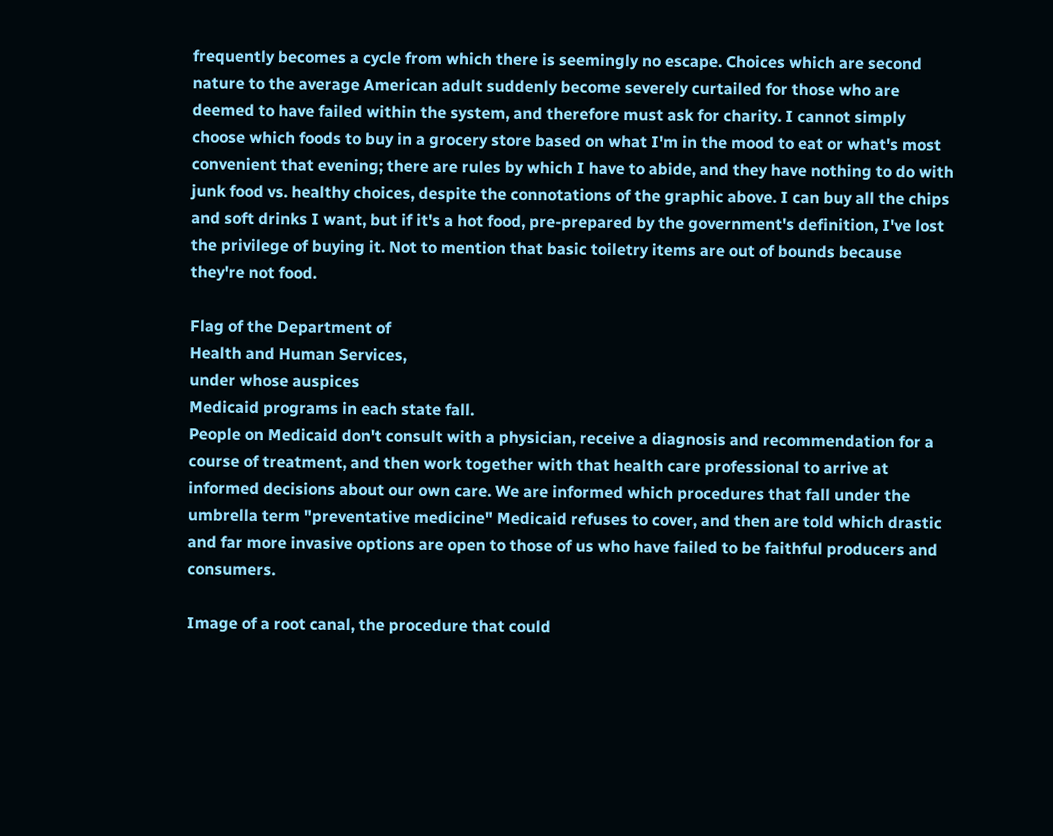frequently becomes a cycle from which there is seemingly no escape. Choices which are second nature to the average American adult suddenly become severely curtailed for those who are deemed to have failed within the system, and therefore must ask for charity. I cannot simply choose which foods to buy in a grocery store based on what I'm in the mood to eat or what's most convenient that evening; there are rules by which I have to abide, and they have nothing to do with junk food vs. healthy choices, despite the connotations of the graphic above. I can buy all the chips and soft drinks I want, but if it's a hot food, pre-prepared by the government's definition, I've lost the privilege of buying it. Not to mention that basic toiletry items are out of bounds because they're not food.

Flag of the Department of
Health and Human Services,
under whose auspices
Medicaid programs in each state fall.
People on Medicaid don't consult with a physician, receive a diagnosis and recommendation for a course of treatment, and then work together with that health care professional to arrive at informed decisions about our own care. We are informed which procedures that fall under the umbrella term "preventative medicine" Medicaid refuses to cover, and then are told which drastic and far more invasive options are open to those of us who have failed to be faithful producers and consumers.

Image of a root canal, the procedure that could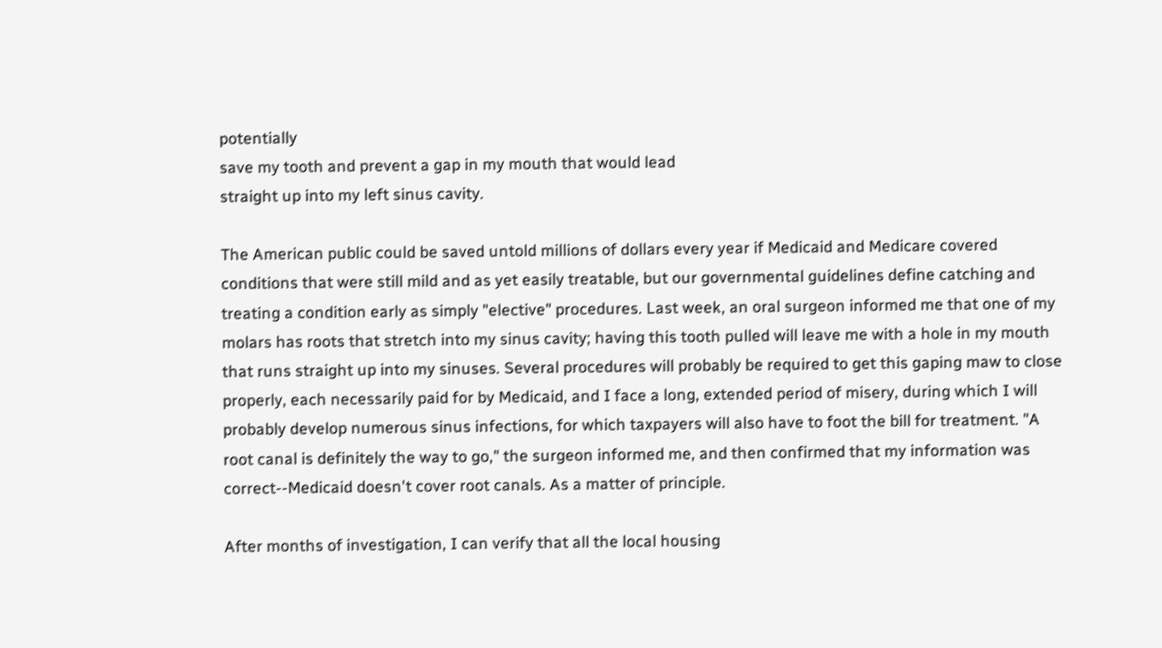potentially
save my tooth and prevent a gap in my mouth that would lead
straight up into my left sinus cavity.

The American public could be saved untold millions of dollars every year if Medicaid and Medicare covered conditions that were still mild and as yet easily treatable, but our governmental guidelines define catching and treating a condition early as simply "elective" procedures. Last week, an oral surgeon informed me that one of my molars has roots that stretch into my sinus cavity; having this tooth pulled will leave me with a hole in my mouth that runs straight up into my sinuses. Several procedures will probably be required to get this gaping maw to close properly, each necessarily paid for by Medicaid, and I face a long, extended period of misery, during which I will probably develop numerous sinus infections, for which taxpayers will also have to foot the bill for treatment. "A root canal is definitely the way to go," the surgeon informed me, and then confirmed that my information was correct--Medicaid doesn't cover root canals. As a matter of principle.

After months of investigation, I can verify that all the local housing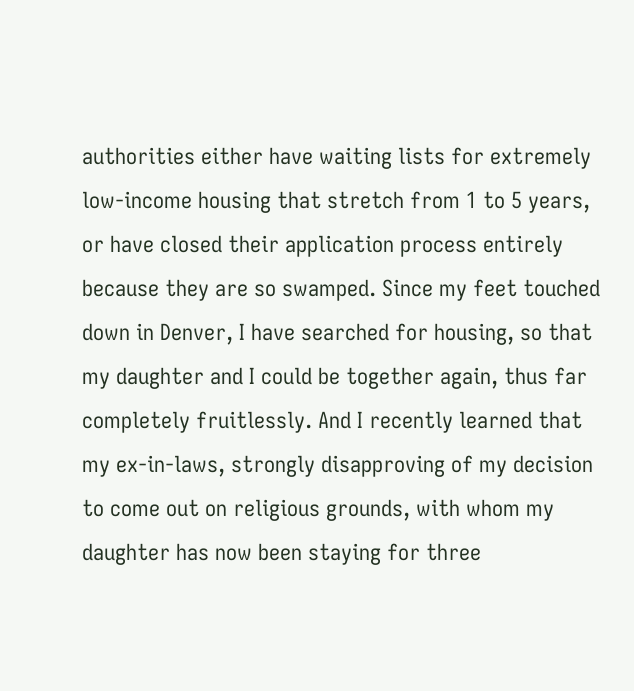authorities either have waiting lists for extremely low-income housing that stretch from 1 to 5 years, or have closed their application process entirely because they are so swamped. Since my feet touched down in Denver, I have searched for housing, so that my daughter and I could be together again, thus far completely fruitlessly. And I recently learned that my ex-in-laws, strongly disapproving of my decision to come out on religious grounds, with whom my daughter has now been staying for three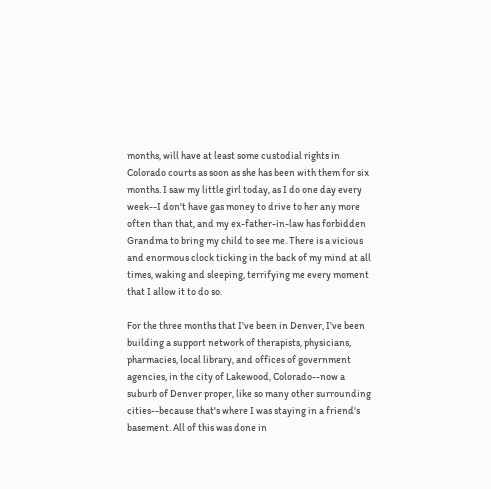months, will have at least some custodial rights in Colorado courts as soon as she has been with them for six months. I saw my little girl today, as I do one day every week--I don't have gas money to drive to her any more often than that, and my ex-father-in-law has forbidden Grandma to bring my child to see me. There is a vicious and enormous clock ticking in the back of my mind at all times, waking and sleeping, terrifying me every moment that I allow it to do so.

For the three months that I've been in Denver, I've been building a support network of therapists, physicians, pharmacies, local library, and offices of government agencies, in the city of Lakewood, Colorado--now a suburb of Denver proper, like so many other surrounding cities--because that's where I was staying in a friend's basement. All of this was done in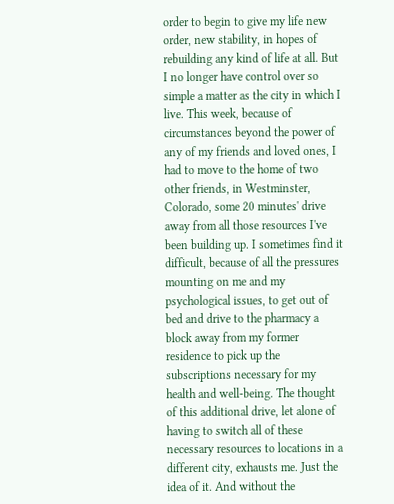order to begin to give my life new order, new stability, in hopes of rebuilding any kind of life at all. But I no longer have control over so simple a matter as the city in which I live. This week, because of circumstances beyond the power of any of my friends and loved ones, I had to move to the home of two other friends, in Westminster, Colorado, some 20 minutes' drive away from all those resources I've been building up. I sometimes find it difficult, because of all the pressures mounting on me and my psychological issues, to get out of bed and drive to the pharmacy a block away from my former residence to pick up the subscriptions necessary for my health and well-being. The thought of this additional drive, let alone of having to switch all of these necessary resources to locations in a different city, exhausts me. Just the idea of it. And without the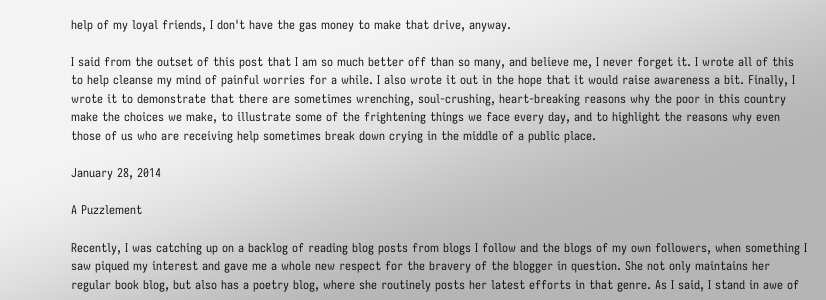help of my loyal friends, I don't have the gas money to make that drive, anyway.

I said from the outset of this post that I am so much better off than so many, and believe me, I never forget it. I wrote all of this to help cleanse my mind of painful worries for a while. I also wrote it out in the hope that it would raise awareness a bit. Finally, I wrote it to demonstrate that there are sometimes wrenching, soul-crushing, heart-breaking reasons why the poor in this country make the choices we make, to illustrate some of the frightening things we face every day, and to highlight the reasons why even those of us who are receiving help sometimes break down crying in the middle of a public place.

January 28, 2014

A Puzzlement

Recently, I was catching up on a backlog of reading blog posts from blogs I follow and the blogs of my own followers, when something I saw piqued my interest and gave me a whole new respect for the bravery of the blogger in question. She not only maintains her regular book blog, but also has a poetry blog, where she routinely posts her latest efforts in that genre. As I said, I stand in awe of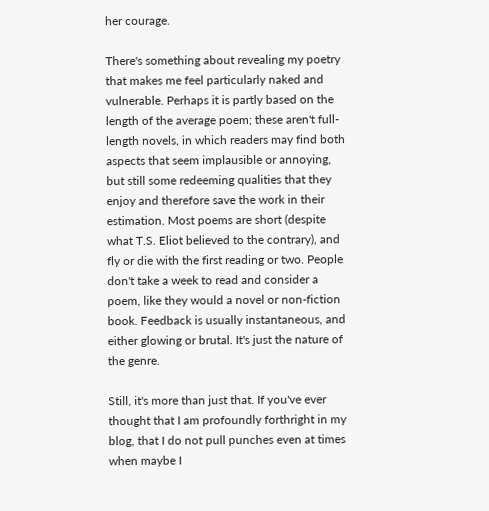her courage.

There's something about revealing my poetry that makes me feel particularly naked and vulnerable. Perhaps it is partly based on the length of the average poem; these aren't full-length novels, in which readers may find both aspects that seem implausible or annoying, but still some redeeming qualities that they enjoy and therefore save the work in their estimation. Most poems are short (despite what T.S. Eliot believed to the contrary), and fly or die with the first reading or two. People don't take a week to read and consider a poem, like they would a novel or non-fiction book. Feedback is usually instantaneous, and either glowing or brutal. It's just the nature of the genre.

Still, it's more than just that. If you've ever thought that I am profoundly forthright in my blog, that I do not pull punches even at times when maybe I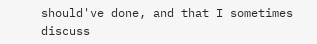should've done, and that I sometimes discuss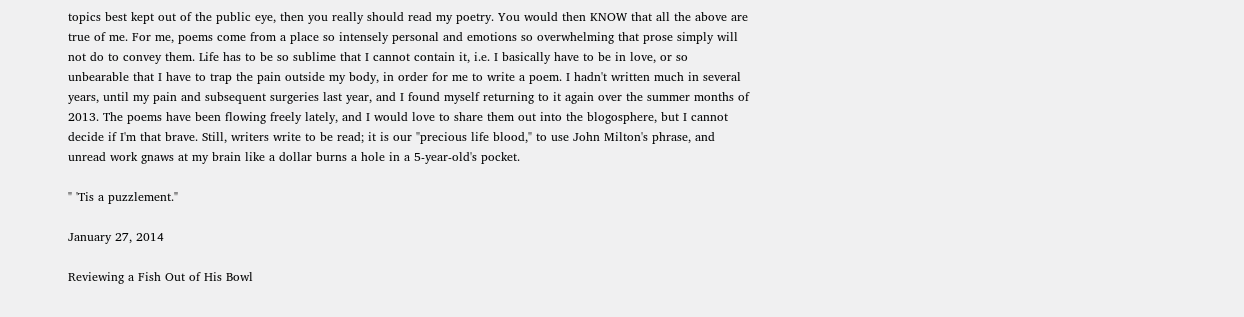topics best kept out of the public eye, then you really should read my poetry. You would then KNOW that all the above are true of me. For me, poems come from a place so intensely personal and emotions so overwhelming that prose simply will not do to convey them. Life has to be so sublime that I cannot contain it, i.e. I basically have to be in love, or so unbearable that I have to trap the pain outside my body, in order for me to write a poem. I hadn't written much in several years, until my pain and subsequent surgeries last year, and I found myself returning to it again over the summer months of 2013. The poems have been flowing freely lately, and I would love to share them out into the blogosphere, but I cannot decide if I'm that brave. Still, writers write to be read; it is our "precious life blood," to use John Milton's phrase, and unread work gnaws at my brain like a dollar burns a hole in a 5-year-old's pocket.

" 'Tis a puzzlement."

January 27, 2014

Reviewing a Fish Out of His Bowl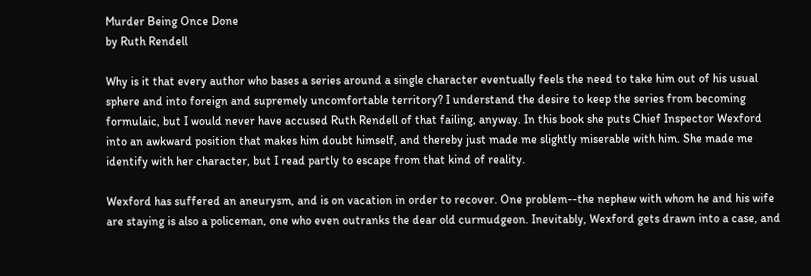Murder Being Once Done
by Ruth Rendell

Why is it that every author who bases a series around a single character eventually feels the need to take him out of his usual sphere and into foreign and supremely uncomfortable territory? I understand the desire to keep the series from becoming formulaic, but I would never have accused Ruth Rendell of that failing, anyway. In this book she puts Chief Inspector Wexford into an awkward position that makes him doubt himself, and thereby just made me slightly miserable with him. She made me identify with her character, but I read partly to escape from that kind of reality.

Wexford has suffered an aneurysm, and is on vacation in order to recover. One problem--the nephew with whom he and his wife are staying is also a policeman, one who even outranks the dear old curmudgeon. Inevitably, Wexford gets drawn into a case, and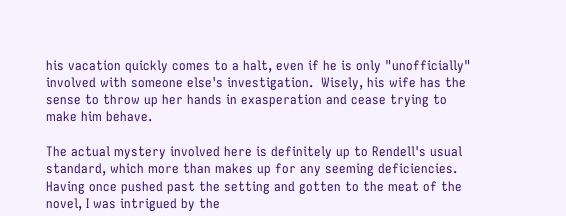his vacation quickly comes to a halt, even if he is only "unofficially" involved with someone else's investigation.  Wisely, his wife has the sense to throw up her hands in exasperation and cease trying to make him behave.

The actual mystery involved here is definitely up to Rendell's usual standard, which more than makes up for any seeming deficiencies. Having once pushed past the setting and gotten to the meat of the novel, I was intrigued by the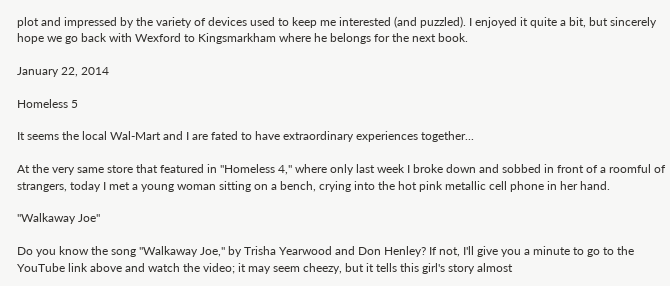plot and impressed by the variety of devices used to keep me interested (and puzzled). I enjoyed it quite a bit, but sincerely hope we go back with Wexford to Kingsmarkham where he belongs for the next book.

January 22, 2014

Homeless 5

It seems the local Wal-Mart and I are fated to have extraordinary experiences together...

At the very same store that featured in "Homeless 4," where only last week I broke down and sobbed in front of a roomful of strangers, today I met a young woman sitting on a bench, crying into the hot pink metallic cell phone in her hand.

"Walkaway Joe"

Do you know the song "Walkaway Joe," by Trisha Yearwood and Don Henley? If not, I'll give you a minute to go to the YouTube link above and watch the video; it may seem cheezy, but it tells this girl's story almost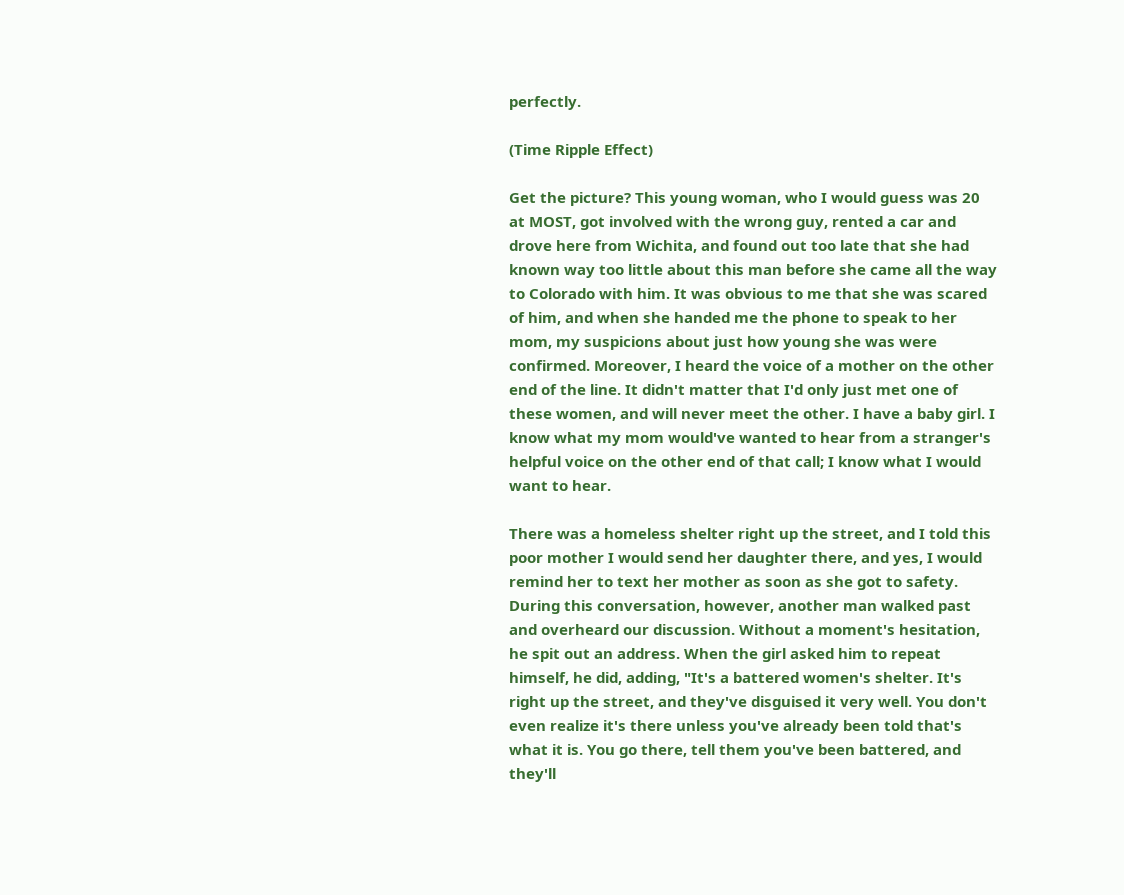perfectly.

(Time Ripple Effect)

Get the picture? This young woman, who I would guess was 20 at MOST, got involved with the wrong guy, rented a car and drove here from Wichita, and found out too late that she had known way too little about this man before she came all the way to Colorado with him. It was obvious to me that she was scared of him, and when she handed me the phone to speak to her mom, my suspicions about just how young she was were confirmed. Moreover, I heard the voice of a mother on the other end of the line. It didn't matter that I'd only just met one of these women, and will never meet the other. I have a baby girl. I know what my mom would've wanted to hear from a stranger's helpful voice on the other end of that call; I know what I would want to hear.

There was a homeless shelter right up the street, and I told this poor mother I would send her daughter there, and yes, I would remind her to text her mother as soon as she got to safety. During this conversation, however, another man walked past and overheard our discussion. Without a moment's hesitation, he spit out an address. When the girl asked him to repeat himself, he did, adding, "It's a battered women's shelter. It's right up the street, and they've disguised it very well. You don't even realize it's there unless you've already been told that's what it is. You go there, tell them you've been battered, and they'll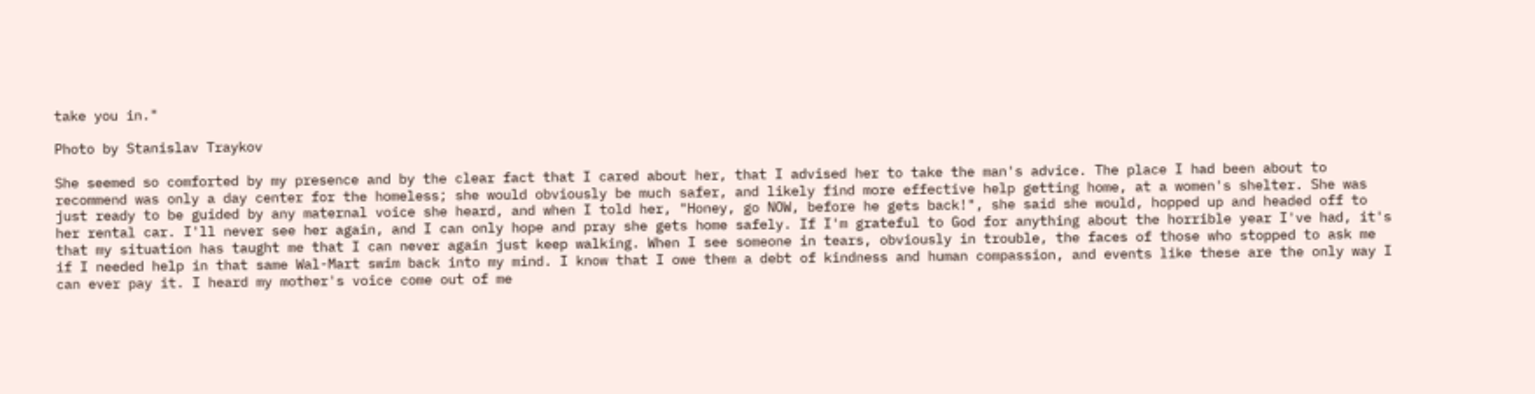take you in."

Photo by Stanislav Traykov

She seemed so comforted by my presence and by the clear fact that I cared about her, that I advised her to take the man's advice. The place I had been about to recommend was only a day center for the homeless; she would obviously be much safer, and likely find more effective help getting home, at a women's shelter. She was just ready to be guided by any maternal voice she heard, and when I told her, "Honey, go NOW, before he gets back!", she said she would, hopped up and headed off to her rental car. I'll never see her again, and I can only hope and pray she gets home safely. If I'm grateful to God for anything about the horrible year I've had, it's that my situation has taught me that I can never again just keep walking. When I see someone in tears, obviously in trouble, the faces of those who stopped to ask me if I needed help in that same Wal-Mart swim back into my mind. I know that I owe them a debt of kindness and human compassion, and events like these are the only way I can ever pay it. I heard my mother's voice come out of me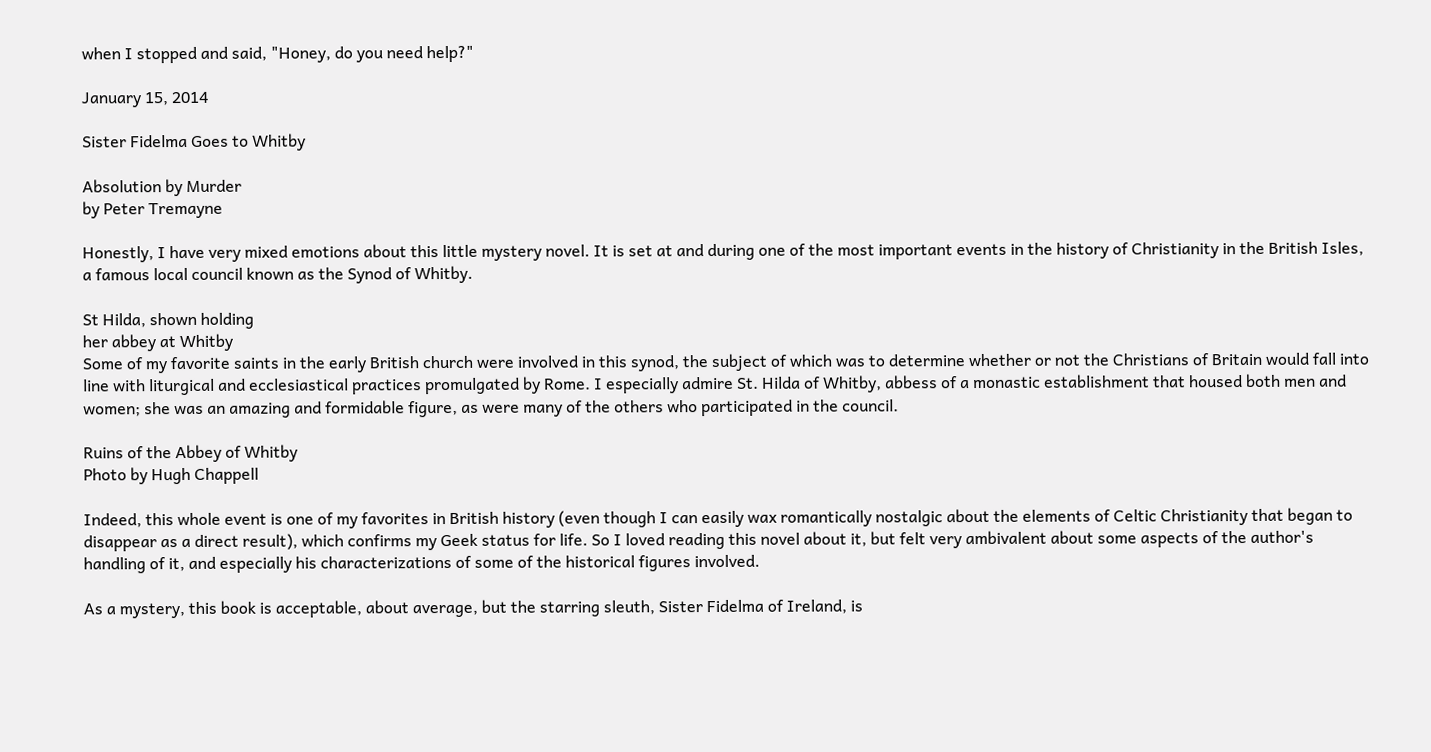when I stopped and said, "Honey, do you need help?"

January 15, 2014

Sister Fidelma Goes to Whitby

Absolution by Murder
by Peter Tremayne

Honestly, I have very mixed emotions about this little mystery novel. It is set at and during one of the most important events in the history of Christianity in the British Isles, a famous local council known as the Synod of Whitby.

St Hilda, shown holding
her abbey at Whitby
Some of my favorite saints in the early British church were involved in this synod, the subject of which was to determine whether or not the Christians of Britain would fall into line with liturgical and ecclesiastical practices promulgated by Rome. I especially admire St. Hilda of Whitby, abbess of a monastic establishment that housed both men and women; she was an amazing and formidable figure, as were many of the others who participated in the council.

Ruins of the Abbey of Whitby
Photo by Hugh Chappell

Indeed, this whole event is one of my favorites in British history (even though I can easily wax romantically nostalgic about the elements of Celtic Christianity that began to disappear as a direct result), which confirms my Geek status for life. So I loved reading this novel about it, but felt very ambivalent about some aspects of the author's handling of it, and especially his characterizations of some of the historical figures involved.

As a mystery, this book is acceptable, about average, but the starring sleuth, Sister Fidelma of Ireland, is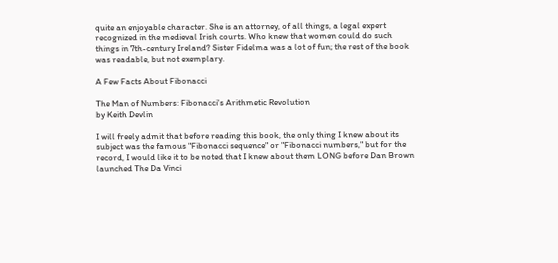quite an enjoyable character. She is an attorney, of all things, a legal expert recognized in the medieval Irish courts. Who knew that women could do such things in 7th-century Ireland? Sister Fidelma was a lot of fun; the rest of the book was readable, but not exemplary.

A Few Facts About Fibonacci

The Man of Numbers: Fibonacci's Arithmetic Revolution
by Keith Devlin

I will freely admit that before reading this book, the only thing I knew about its subject was the famous "Fibonacci sequence" or "Fibonacci numbers," but for the record, I would like it to be noted that I knew about them LONG before Dan Brown launched The Da Vinci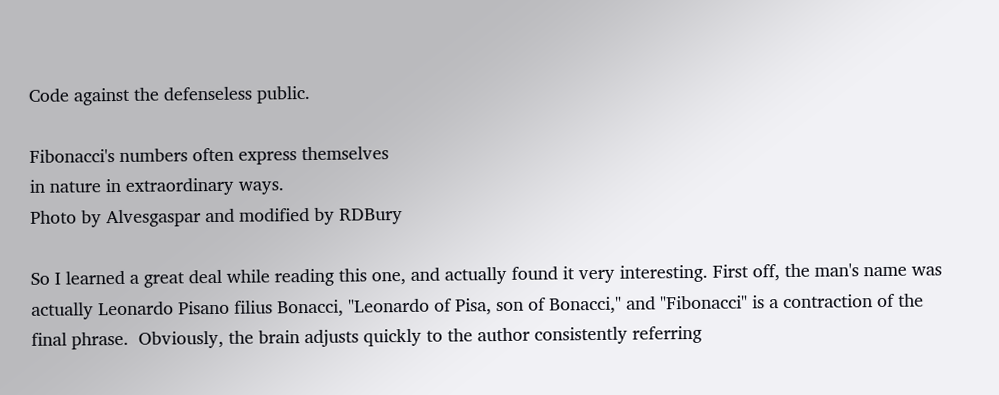Code against the defenseless public.

Fibonacci's numbers often express themselves
in nature in extraordinary ways.
Photo by Alvesgaspar and modified by RDBury

So I learned a great deal while reading this one, and actually found it very interesting. First off, the man's name was actually Leonardo Pisano filius Bonacci, "Leonardo of Pisa, son of Bonacci," and "Fibonacci" is a contraction of the final phrase.  Obviously, the brain adjusts quickly to the author consistently referring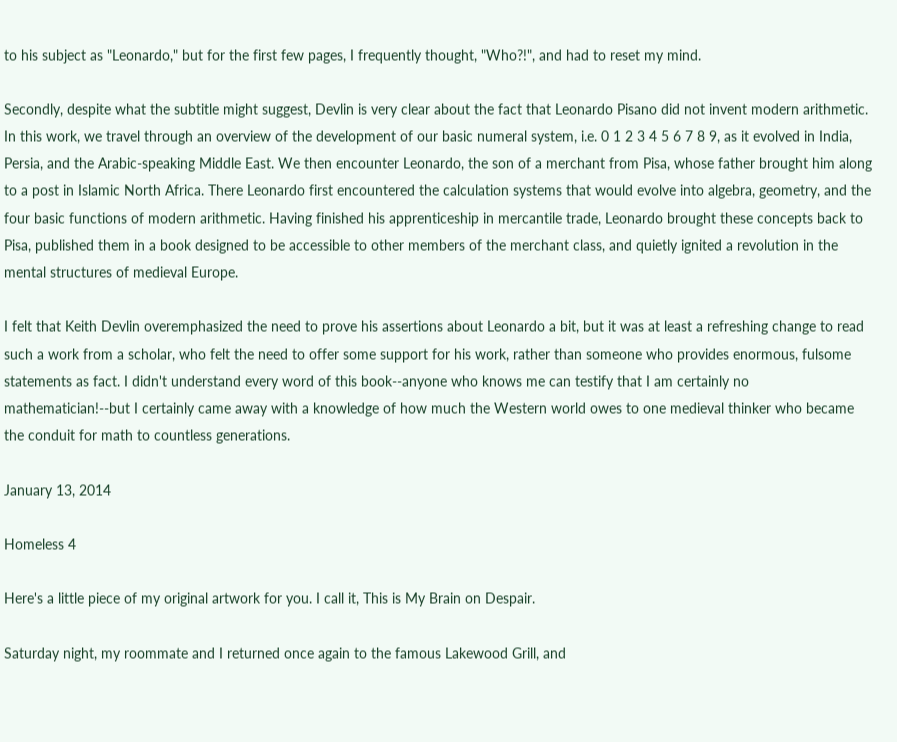to his subject as "Leonardo," but for the first few pages, I frequently thought, "Who?!", and had to reset my mind.

Secondly, despite what the subtitle might suggest, Devlin is very clear about the fact that Leonardo Pisano did not invent modern arithmetic. In this work, we travel through an overview of the development of our basic numeral system, i.e. 0 1 2 3 4 5 6 7 8 9, as it evolved in India, Persia, and the Arabic-speaking Middle East. We then encounter Leonardo, the son of a merchant from Pisa, whose father brought him along to a post in Islamic North Africa. There Leonardo first encountered the calculation systems that would evolve into algebra, geometry, and the four basic functions of modern arithmetic. Having finished his apprenticeship in mercantile trade, Leonardo brought these concepts back to Pisa, published them in a book designed to be accessible to other members of the merchant class, and quietly ignited a revolution in the mental structures of medieval Europe.

I felt that Keith Devlin overemphasized the need to prove his assertions about Leonardo a bit, but it was at least a refreshing change to read such a work from a scholar, who felt the need to offer some support for his work, rather than someone who provides enormous, fulsome statements as fact. I didn't understand every word of this book--anyone who knows me can testify that I am certainly no mathematician!--but I certainly came away with a knowledge of how much the Western world owes to one medieval thinker who became the conduit for math to countless generations.

January 13, 2014

Homeless 4

Here's a little piece of my original artwork for you. I call it, This is My Brain on Despair.

Saturday night, my roommate and I returned once again to the famous Lakewood Grill, and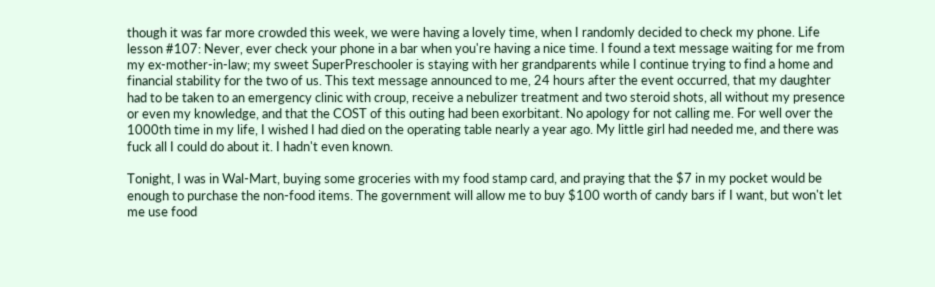though it was far more crowded this week, we were having a lovely time, when I randomly decided to check my phone. Life lesson #107: Never, ever check your phone in a bar when you're having a nice time. I found a text message waiting for me from my ex-mother-in-law; my sweet SuperPreschooler is staying with her grandparents while I continue trying to find a home and financial stability for the two of us. This text message announced to me, 24 hours after the event occurred, that my daughter had to be taken to an emergency clinic with croup, receive a nebulizer treatment and two steroid shots, all without my presence or even my knowledge, and that the COST of this outing had been exorbitant. No apology for not calling me. For well over the 1000th time in my life, I wished I had died on the operating table nearly a year ago. My little girl had needed me, and there was fuck all I could do about it. I hadn't even known.

Tonight, I was in Wal-Mart, buying some groceries with my food stamp card, and praying that the $7 in my pocket would be enough to purchase the non-food items. The government will allow me to buy $100 worth of candy bars if I want, but won't let me use food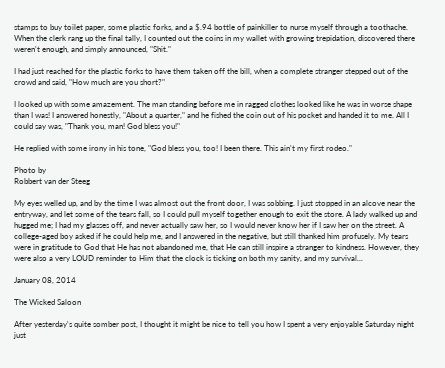stamps to buy toilet paper, some plastic forks, and a $.94 bottle of painkiller to nurse myself through a toothache. When the clerk rang up the final tally, I counted out the coins in my wallet with growing trepidation, discovered there weren't enough, and simply announced, "Shit."

I had just reached for the plastic forks to have them taken off the bill, when a complete stranger stepped out of the crowd and said, "How much are you short?"

I looked up with some amazement. The man standing before me in ragged clothes looked like he was in worse shape than I was! I answered honestly, "About a quarter," and he fished the coin out of his pocket and handed it to me. All I could say was, "Thank you, man! God bless you!"

He replied with some irony in his tone, "God bless you, too! I been there. This ain't my first rodeo."

Photo by
Robbert van der Steeg

My eyes welled up, and by the time I was almost out the front door, I was sobbing. I just stopped in an alcove near the entryway, and let some of the tears fall, so I could pull myself together enough to exit the store. A lady walked up and hugged me; I had my glasses off, and never actually saw her, so I would never know her if I saw her on the street. A college-aged boy asked if he could help me, and I answered in the negative, but still thanked him profusely. My tears were in gratitude to God that He has not abandoned me, that He can still inspire a stranger to kindness. However, they were also a very LOUD reminder to Him that the clock is ticking on both my sanity, and my survival...

January 08, 2014

The Wicked Saloon

After yesterday's quite somber post, I thought it might be nice to tell you how I spent a very enjoyable Saturday night just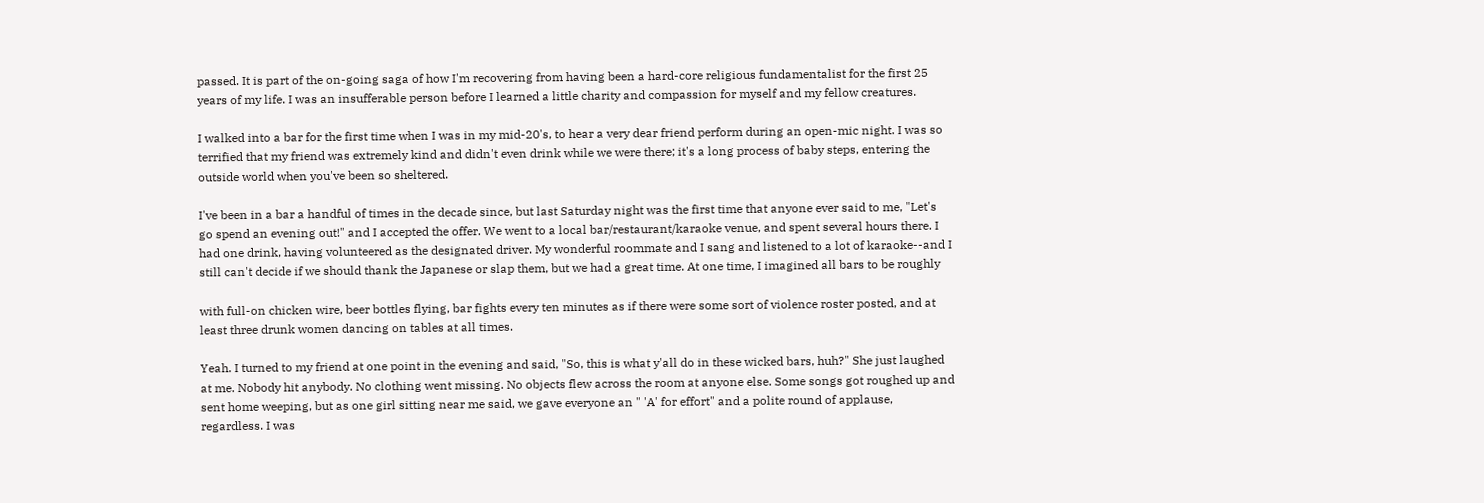passed. It is part of the on-going saga of how I'm recovering from having been a hard-core religious fundamentalist for the first 25 years of my life. I was an insufferable person before I learned a little charity and compassion for myself and my fellow creatures.

I walked into a bar for the first time when I was in my mid-20's, to hear a very dear friend perform during an open-mic night. I was so terrified that my friend was extremely kind and didn't even drink while we were there; it's a long process of baby steps, entering the outside world when you've been so sheltered.

I've been in a bar a handful of times in the decade since, but last Saturday night was the first time that anyone ever said to me, "Let's go spend an evening out!" and I accepted the offer. We went to a local bar/restaurant/karaoke venue, and spent several hours there. I had one drink, having volunteered as the designated driver. My wonderful roommate and I sang and listened to a lot of karaoke--and I still can't decide if we should thank the Japanese or slap them, but we had a great time. At one time, I imagined all bars to be roughly

with full-on chicken wire, beer bottles flying, bar fights every ten minutes as if there were some sort of violence roster posted, and at least three drunk women dancing on tables at all times.

Yeah. I turned to my friend at one point in the evening and said, "So, this is what y'all do in these wicked bars, huh?" She just laughed at me. Nobody hit anybody. No clothing went missing. No objects flew across the room at anyone else. Some songs got roughed up and sent home weeping, but as one girl sitting near me said, we gave everyone an " 'A' for effort" and a polite round of applause, regardless. I was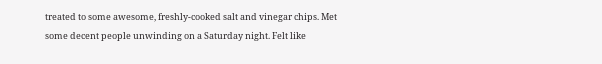treated to some awesome, freshly-cooked salt and vinegar chips. Met some decent people unwinding on a Saturday night. Felt like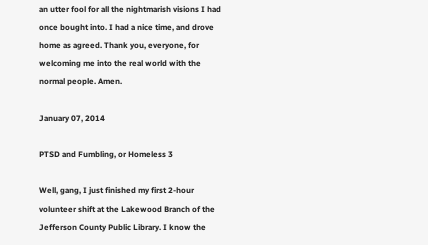an utter fool for all the nightmarish visions I had once bought into. I had a nice time, and drove home as agreed. Thank you, everyone, for welcoming me into the real world with the normal people. Amen.

January 07, 2014

PTSD and Fumbling, or Homeless 3

Well, gang, I just finished my first 2-hour volunteer shift at the Lakewood Branch of the Jefferson County Public Library. I know the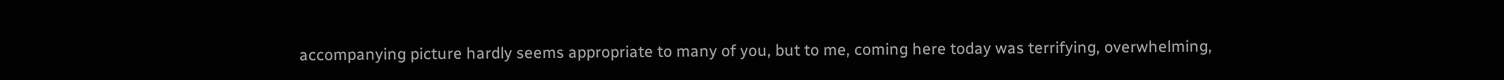accompanying picture hardly seems appropriate to many of you, but to me, coming here today was terrifying, overwhelming,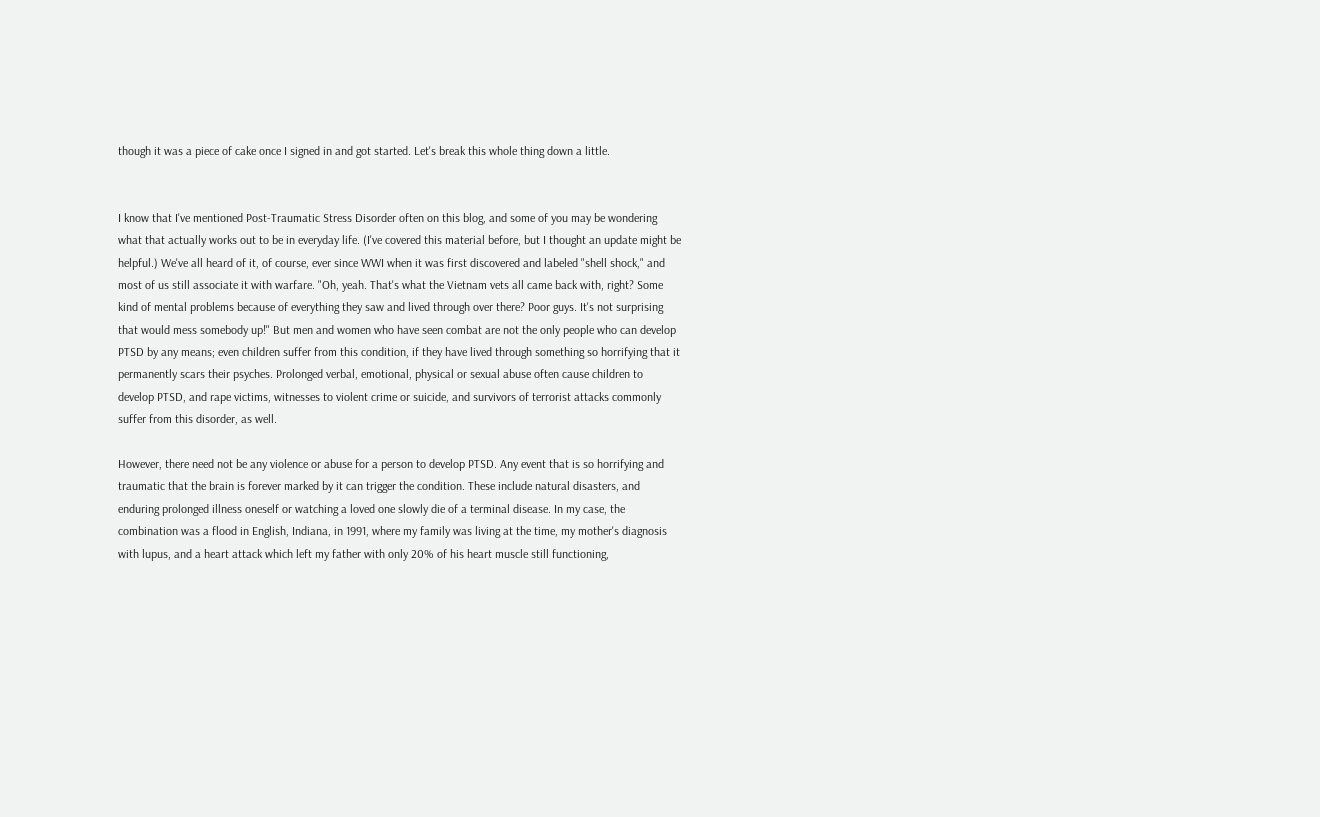though it was a piece of cake once I signed in and got started. Let's break this whole thing down a little.


I know that I've mentioned Post-Traumatic Stress Disorder often on this blog, and some of you may be wondering what that actually works out to be in everyday life. (I've covered this material before, but I thought an update might be helpful.) We've all heard of it, of course, ever since WWI when it was first discovered and labeled "shell shock," and most of us still associate it with warfare. "Oh, yeah. That's what the Vietnam vets all came back with, right? Some kind of mental problems because of everything they saw and lived through over there? Poor guys. It's not surprising that would mess somebody up!" But men and women who have seen combat are not the only people who can develop PTSD by any means; even children suffer from this condition, if they have lived through something so horrifying that it permanently scars their psyches. Prolonged verbal, emotional, physical or sexual abuse often cause children to develop PTSD, and rape victims, witnesses to violent crime or suicide, and survivors of terrorist attacks commonly suffer from this disorder, as well.

However, there need not be any violence or abuse for a person to develop PTSD. Any event that is so horrifying and traumatic that the brain is forever marked by it can trigger the condition. These include natural disasters, and enduring prolonged illness oneself or watching a loved one slowly die of a terminal disease. In my case, the combination was a flood in English, Indiana, in 1991, where my family was living at the time, my mother's diagnosis with lupus, and a heart attack which left my father with only 20% of his heart muscle still functioning,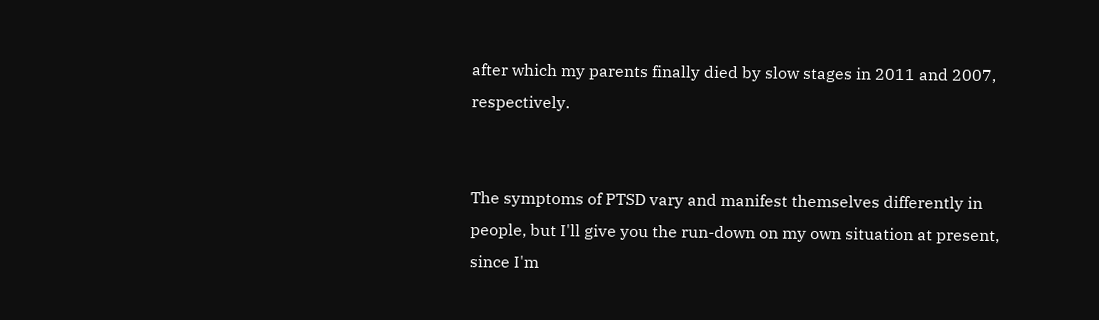after which my parents finally died by slow stages in 2011 and 2007, respectively.


The symptoms of PTSD vary and manifest themselves differently in people, but I'll give you the run-down on my own situation at present, since I'm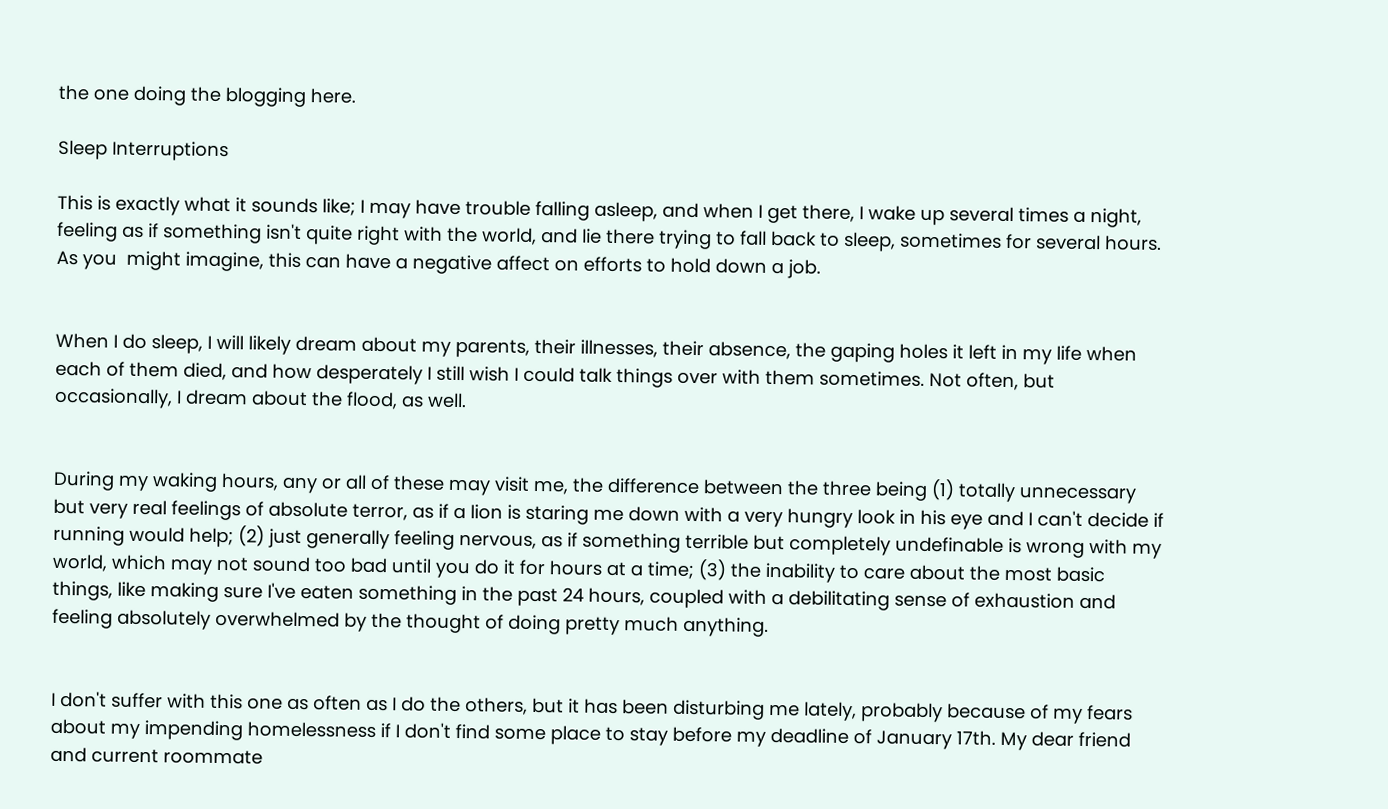the one doing the blogging here.

Sleep Interruptions

This is exactly what it sounds like; I may have trouble falling asleep, and when I get there, I wake up several times a night, feeling as if something isn't quite right with the world, and lie there trying to fall back to sleep, sometimes for several hours. As you  might imagine, this can have a negative affect on efforts to hold down a job.


When I do sleep, I will likely dream about my parents, their illnesses, their absence, the gaping holes it left in my life when each of them died, and how desperately I still wish I could talk things over with them sometimes. Not often, but occasionally, I dream about the flood, as well.


During my waking hours, any or all of these may visit me, the difference between the three being (1) totally unnecessary but very real feelings of absolute terror, as if a lion is staring me down with a very hungry look in his eye and I can't decide if running would help; (2) just generally feeling nervous, as if something terrible but completely undefinable is wrong with my world, which may not sound too bad until you do it for hours at a time; (3) the inability to care about the most basic things, like making sure I've eaten something in the past 24 hours, coupled with a debilitating sense of exhaustion and feeling absolutely overwhelmed by the thought of doing pretty much anything.


I don't suffer with this one as often as I do the others, but it has been disturbing me lately, probably because of my fears about my impending homelessness if I don't find some place to stay before my deadline of January 17th. My dear friend and current roommate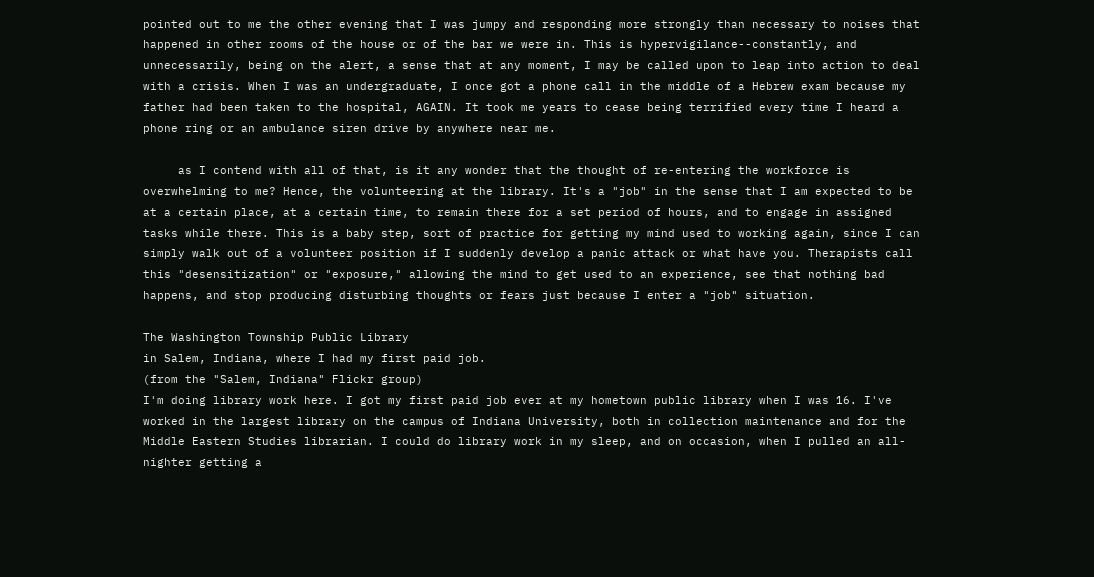pointed out to me the other evening that I was jumpy and responding more strongly than necessary to noises that happened in other rooms of the house or of the bar we were in. This is hypervigilance--constantly, and unnecessarily, being on the alert, a sense that at any moment, I may be called upon to leap into action to deal with a crisis. When I was an undergraduate, I once got a phone call in the middle of a Hebrew exam because my father had been taken to the hospital, AGAIN. It took me years to cease being terrified every time I heard a phone ring or an ambulance siren drive by anywhere near me.

     as I contend with all of that, is it any wonder that the thought of re-entering the workforce is overwhelming to me? Hence, the volunteering at the library. It's a "job" in the sense that I am expected to be at a certain place, at a certain time, to remain there for a set period of hours, and to engage in assigned tasks while there. This is a baby step, sort of practice for getting my mind used to working again, since I can simply walk out of a volunteer position if I suddenly develop a panic attack or what have you. Therapists call this "desensitization" or "exposure," allowing the mind to get used to an experience, see that nothing bad happens, and stop producing disturbing thoughts or fears just because I enter a "job" situation.

The Washington Township Public Library
in Salem, Indiana, where I had my first paid job.
(from the "Salem, Indiana" Flickr group)
I'm doing library work here. I got my first paid job ever at my hometown public library when I was 16. I've worked in the largest library on the campus of Indiana University, both in collection maintenance and for the Middle Eastern Studies librarian. I could do library work in my sleep, and on occasion, when I pulled an all-nighter getting a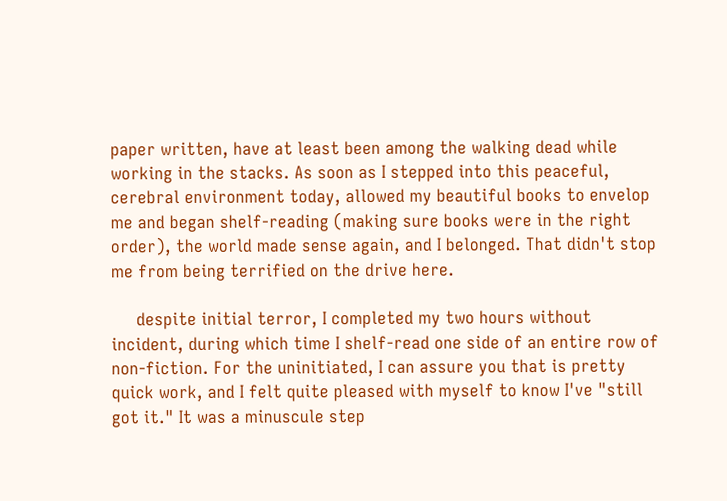paper written, have at least been among the walking dead while working in the stacks. As soon as I stepped into this peaceful, cerebral environment today, allowed my beautiful books to envelop me and began shelf-reading (making sure books were in the right order), the world made sense again, and I belonged. That didn't stop me from being terrified on the drive here.

     despite initial terror, I completed my two hours without incident, during which time I shelf-read one side of an entire row of non-fiction. For the uninitiated, I can assure you that is pretty quick work, and I felt quite pleased with myself to know I've "still got it." It was a minuscule step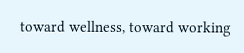toward wellness, toward working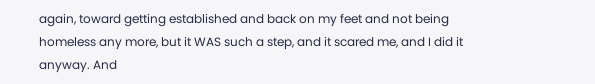again, toward getting established and back on my feet and not being homeless any more, but it WAS such a step, and it scared me, and I did it anyway. And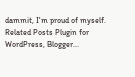dammit, I'm proud of myself.
Related Posts Plugin for WordPress, Blogger...